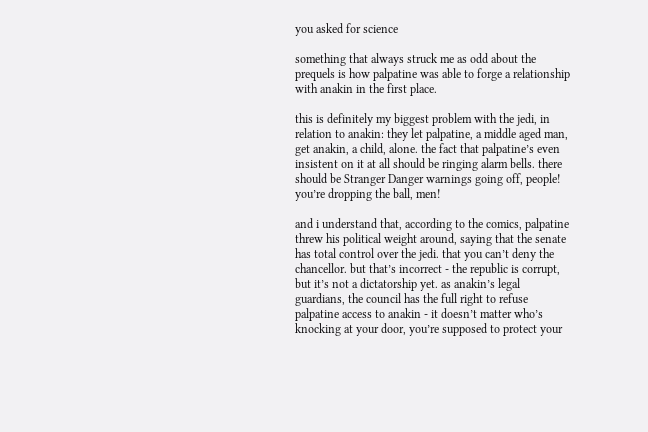you asked for science

something that always struck me as odd about the prequels is how palpatine was able to forge a relationship with anakin in the first place.

this is definitely my biggest problem with the jedi, in relation to anakin: they let palpatine, a middle aged man, get anakin, a child, alone. the fact that palpatine’s even insistent on it at all should be ringing alarm bells. there should be Stranger Danger warnings going off, people! you’re dropping the ball, men!

and i understand that, according to the comics, palpatine threw his political weight around, saying that the senate has total control over the jedi. that you can’t deny the chancellor. but that’s incorrect - the republic is corrupt, but it’s not a dictatorship yet. as anakin’s legal guardians, the council has the full right to refuse palpatine access to anakin - it doesn’t matter who’s knocking at your door, you’re supposed to protect your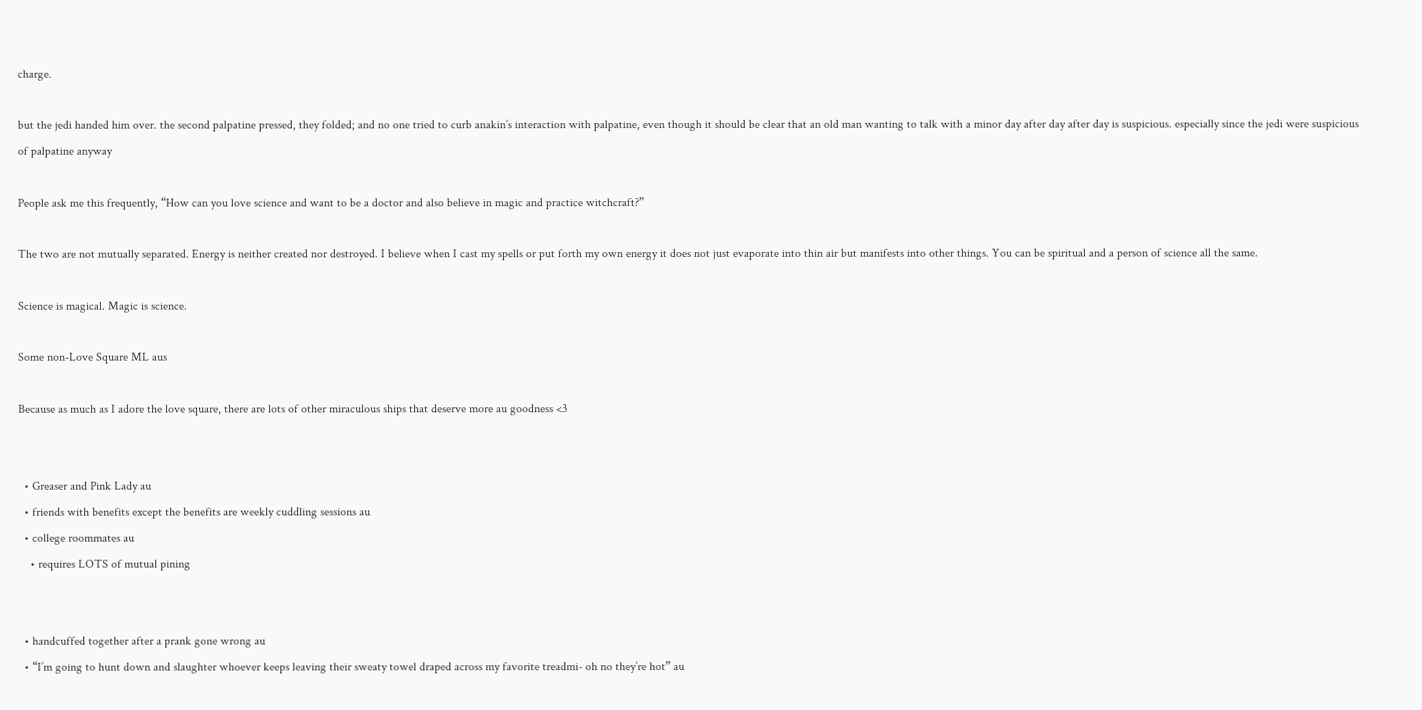charge.

but the jedi handed him over. the second palpatine pressed, they folded; and no one tried to curb anakin’s interaction with palpatine, even though it should be clear that an old man wanting to talk with a minor day after day after day is suspicious. especially since the jedi were suspicious of palpatine anyway

People ask me this frequently, “How can you love science and want to be a doctor and also believe in magic and practice witchcraft?”

The two are not mutually separated. Energy is neither created nor destroyed. I believe when I cast my spells or put forth my own energy it does not just evaporate into thin air but manifests into other things. You can be spiritual and a person of science all the same.

Science is magical. Magic is science.

Some non-Love Square ML aus

Because as much as I adore the love square, there are lots of other miraculous ships that deserve more au goodness <3


  • Greaser and Pink Lady au
  • friends with benefits except the benefits are weekly cuddling sessions au
  • college roommates au
    • requires LOTS of mutual pining


  • handcuffed together after a prank gone wrong au
  • “I’m going to hunt down and slaughter whoever keeps leaving their sweaty towel draped across my favorite treadmi- oh no they’re hot” au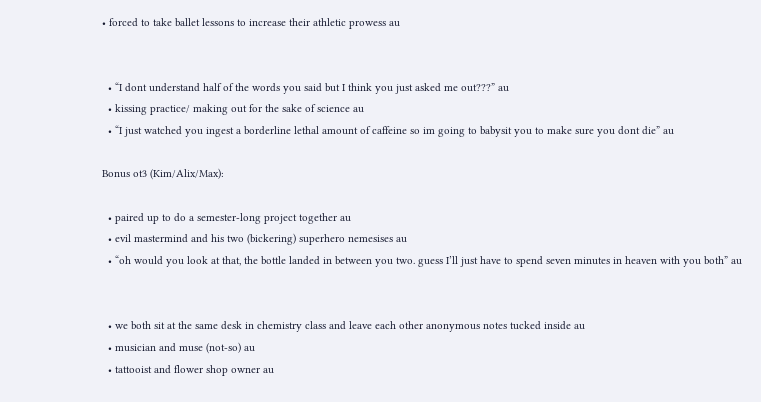• forced to take ballet lessons to increase their athletic prowess au


  • “I dont understand half of the words you said but I think you just asked me out???” au
  • kissing practice/ making out for the sake of science au
  • “I just watched you ingest a borderline lethal amount of caffeine so im going to babysit you to make sure you dont die” au

Bonus ot3 (Kim/Alix/Max):

  • paired up to do a semester-long project together au
  • evil mastermind and his two (bickering) superhero nemesises au
  • “oh would you look at that, the bottle landed in between you two. guess I’ll just have to spend seven minutes in heaven with you both” au


  • we both sit at the same desk in chemistry class and leave each other anonymous notes tucked inside au
  • musician and muse (not-so) au
  • tattooist and flower shop owner au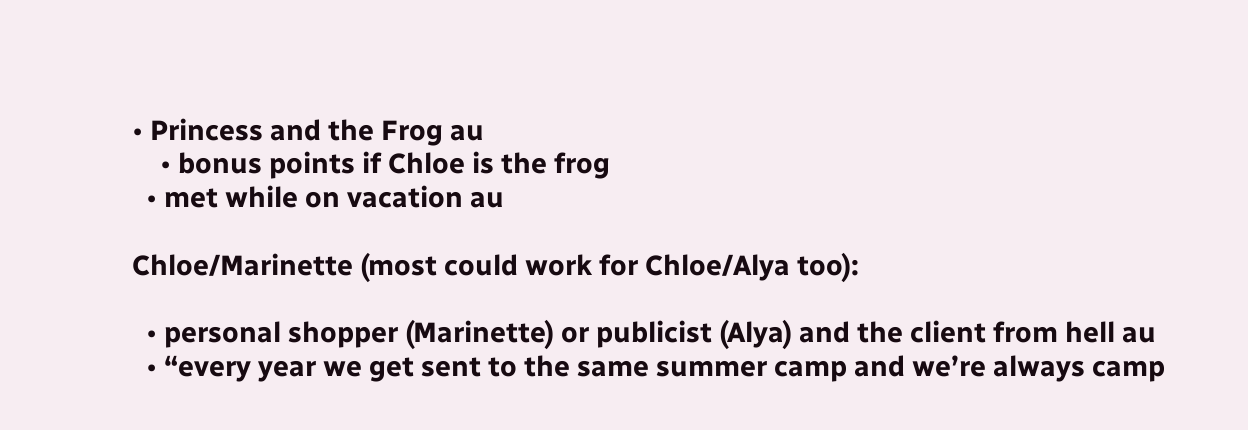• Princess and the Frog au
    • bonus points if Chloe is the frog
  • met while on vacation au

Chloe/Marinette (most could work for Chloe/Alya too):

  • personal shopper (Marinette) or publicist (Alya) and the client from hell au
  • “every year we get sent to the same summer camp and we’re always camp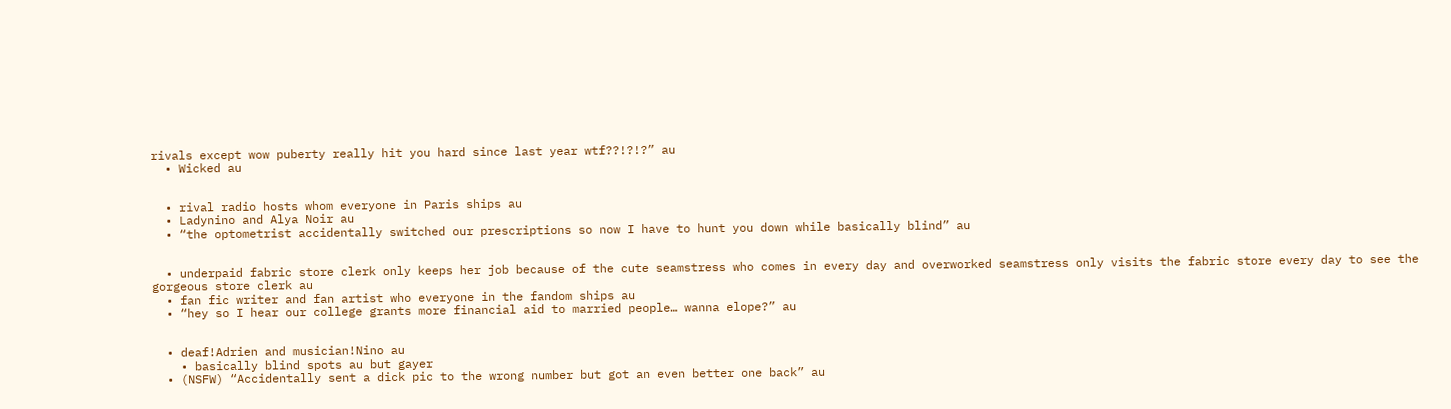rivals except wow puberty really hit you hard since last year wtf??!?!?” au
  • Wicked au


  • rival radio hosts whom everyone in Paris ships au
  • Ladynino and Alya Noir au
  • “the optometrist accidentally switched our prescriptions so now I have to hunt you down while basically blind” au


  • underpaid fabric store clerk only keeps her job because of the cute seamstress who comes in every day and overworked seamstress only visits the fabric store every day to see the gorgeous store clerk au
  • fan fic writer and fan artist who everyone in the fandom ships au
  • “hey so I hear our college grants more financial aid to married people… wanna elope?” au


  • deaf!Adrien and musician!Nino au
    • basically blind spots au but gayer
  • (NSFW) “Accidentally sent a dick pic to the wrong number but got an even better one back” au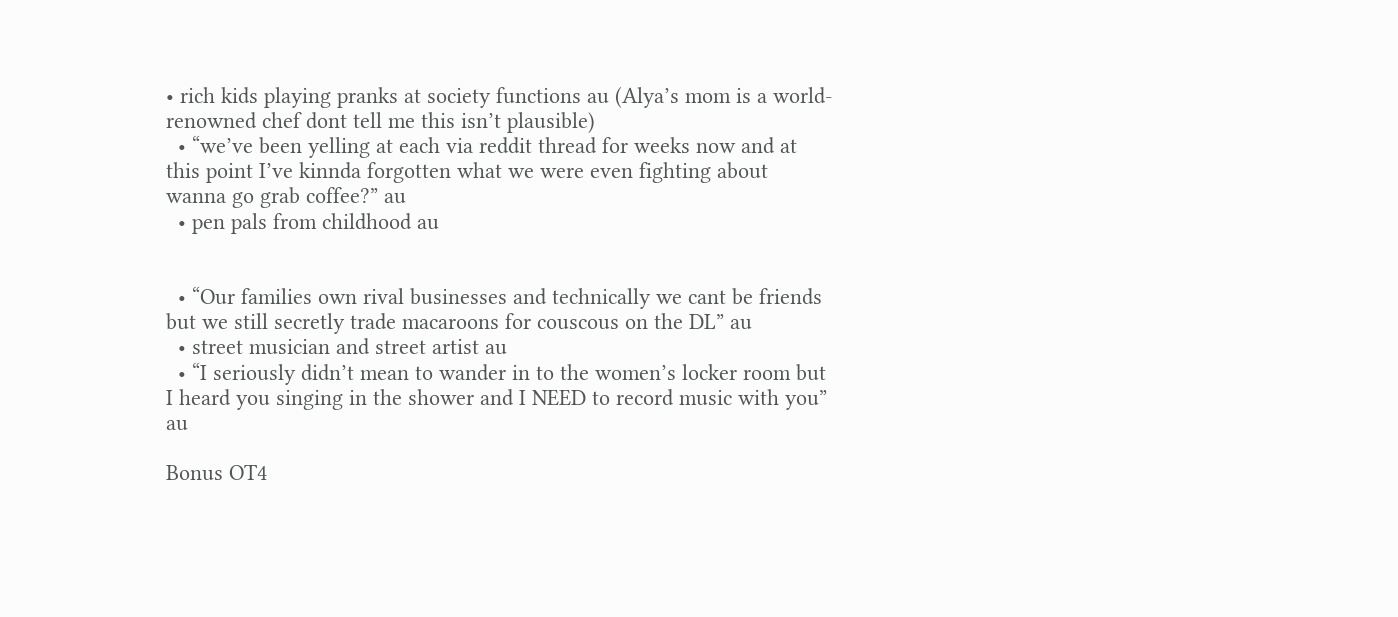• rich kids playing pranks at society functions au (Alya’s mom is a world-renowned chef dont tell me this isn’t plausible)
  • “we’ve been yelling at each via reddit thread for weeks now and at this point I’ve kinnda forgotten what we were even fighting about wanna go grab coffee?” au
  • pen pals from childhood au


  • “Our families own rival businesses and technically we cant be friends but we still secretly trade macaroons for couscous on the DL” au
  • street musician and street artist au
  • “I seriously didn’t mean to wander in to the women’s locker room but I heard you singing in the shower and I NEED to record music with you” au

Bonus OT4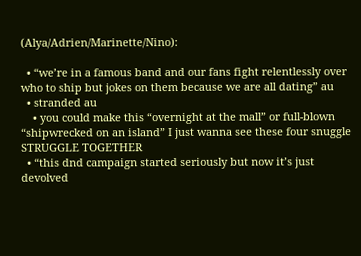(Alya/Adrien/Marinette/Nino):

  • “we’re in a famous band and our fans fight relentlessly over who to ship but jokes on them because we are all dating” au
  • stranded au
    • you could make this “overnight at the mall” or full-blown “shipwrecked on an island” I just wanna see these four snuggle STRUGGLE TOGETHER
  • “this dnd campaign started seriously but now it’s just devolved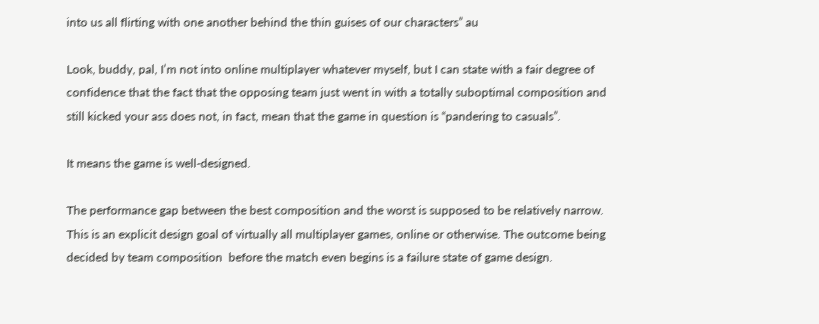into us all flirting with one another behind the thin guises of our characters” au

Look, buddy, pal, I’m not into online multiplayer whatever myself, but I can state with a fair degree of confidence that the fact that the opposing team just went in with a totally suboptimal composition and still kicked your ass does not, in fact, mean that the game in question is “pandering to casuals”.

It means the game is well-designed.

The performance gap between the best composition and the worst is supposed to be relatively narrow. This is an explicit design goal of virtually all multiplayer games, online or otherwise. The outcome being decided by team composition  before the match even begins is a failure state of game design.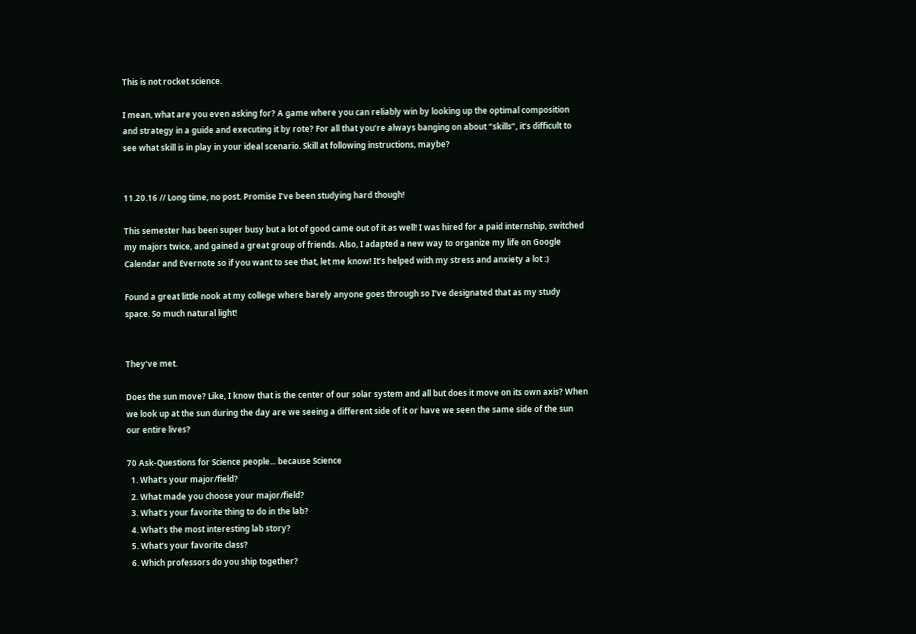This is not rocket science.

I mean, what are you even asking for? A game where you can reliably win by looking up the optimal composition and strategy in a guide and executing it by rote? For all that you’re always banging on about “skills”, it’s difficult to see what skill is in play in your ideal scenario. Skill at following instructions, maybe?


11.20.16 // Long time, no post. Promise I’ve been studying hard though!

This semester has been super busy but a lot of good came out of it as well! I was hired for a paid internship, switched my majors twice, and gained a great group of friends. Also, I adapted a new way to organize my life on Google Calendar and Evernote so if you want to see that, let me know! It’s helped with my stress and anxiety a lot :)

Found a great little nook at my college where barely anyone goes through so I’ve designated that as my study space. So much natural light!


They’ve met.

Does the sun move? Like, I know that is the center of our solar system and all but does it move on its own axis? When we look up at the sun during the day are we seeing a different side of it or have we seen the same side of the sun our entire lives?

70 Ask-Questions for Science people... because Science
  1. What’s your major/field?
  2. What made you choose your major/field?
  3. What’s your favorite thing to do in the lab?
  4. What’s the most interesting lab story?
  5. What’s your favorite class?
  6. Which professors do you ship together?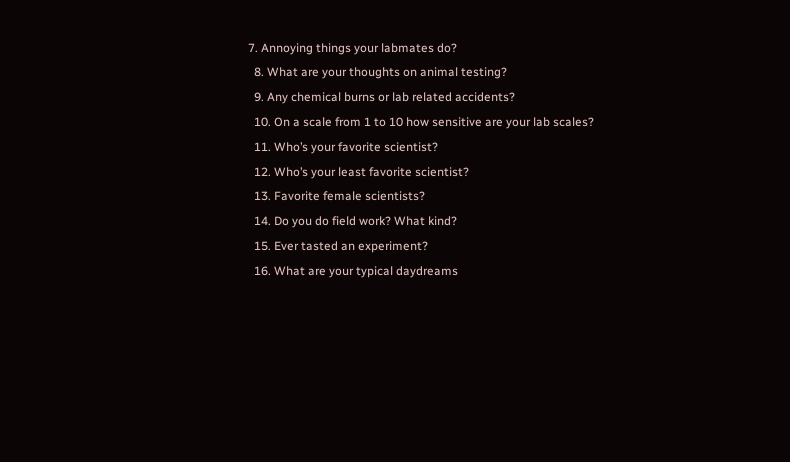7. Annoying things your labmates do?
  8. What are your thoughts on animal testing?
  9. Any chemical burns or lab related accidents?
  10. On a scale from 1 to 10 how sensitive are your lab scales?
  11. Who’s your favorite scientist?
  12. Who’s your least favorite scientist?
  13. Favorite female scientists?
  14. Do you do field work? What kind?
  15. Ever tasted an experiment?
  16. What are your typical daydreams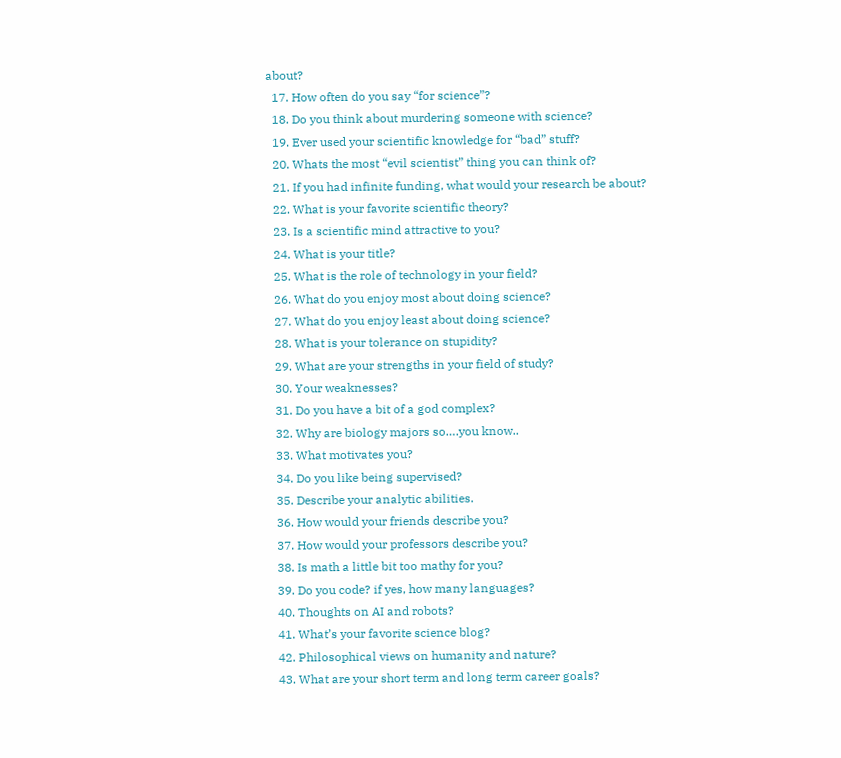about?
  17. How often do you say “for science”?
  18. Do you think about murdering someone with science?
  19. Ever used your scientific knowledge for “bad” stuff?
  20. Whats the most “evil scientist” thing you can think of?
  21. If you had infinite funding, what would your research be about?
  22. What is your favorite scientific theory?
  23. Is a scientific mind attractive to you?
  24. What is your title?
  25. What is the role of technology in your field?
  26. What do you enjoy most about doing science?
  27. What do you enjoy least about doing science?
  28. What is your tolerance on stupidity?
  29. What are your strengths in your field of study?
  30. Your weaknesses?
  31. Do you have a bit of a god complex?
  32. Why are biology majors so….you know..
  33. What motivates you?
  34. Do you like being supervised?
  35. Describe your analytic abilities.
  36. How would your friends describe you?
  37. How would your professors describe you?
  38. Is math a little bit too mathy for you?
  39. Do you code? if yes, how many languages?
  40. Thoughts on AI and robots?
  41. What’s your favorite science blog?
  42. Philosophical views on humanity and nature?
  43. What are your short term and long term career goals?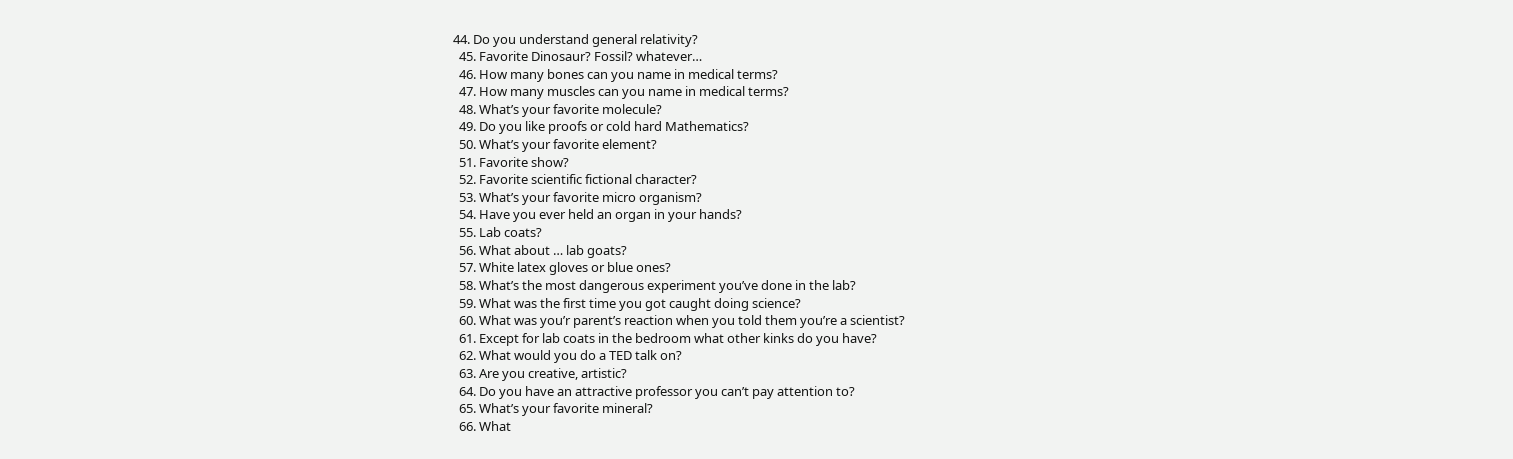44. Do you understand general relativity?
  45. Favorite Dinosaur? Fossil? whatever…
  46. How many bones can you name in medical terms?
  47. How many muscles can you name in medical terms?
  48. What’s your favorite molecule?
  49. Do you like proofs or cold hard Mathematics?
  50. What’s your favorite element?
  51. Favorite show?
  52. Favorite scientific fictional character?
  53. What’s your favorite micro organism?
  54. Have you ever held an organ in your hands?
  55. Lab coats?
  56. What about … lab goats?
  57. White latex gloves or blue ones?
  58. What’s the most dangerous experiment you’ve done in the lab?
  59. What was the first time you got caught doing science?
  60. What was you’r parent’s reaction when you told them you’re a scientist?
  61. Except for lab coats in the bedroom what other kinks do you have?
  62. What would you do a TED talk on?
  63. Are you creative, artistic?
  64. Do you have an attractive professor you can’t pay attention to?
  65. What’s your favorite mineral?
  66. What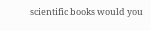scientific books would you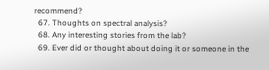recommend?
  67. Thoughts on spectral analysis?
  68. Any interesting stories from the lab?
  69. Ever did or thought about doing it or someone in the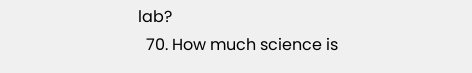lab?
  70. How much science is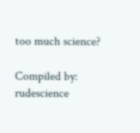too much science?

Compiled by: rudescience